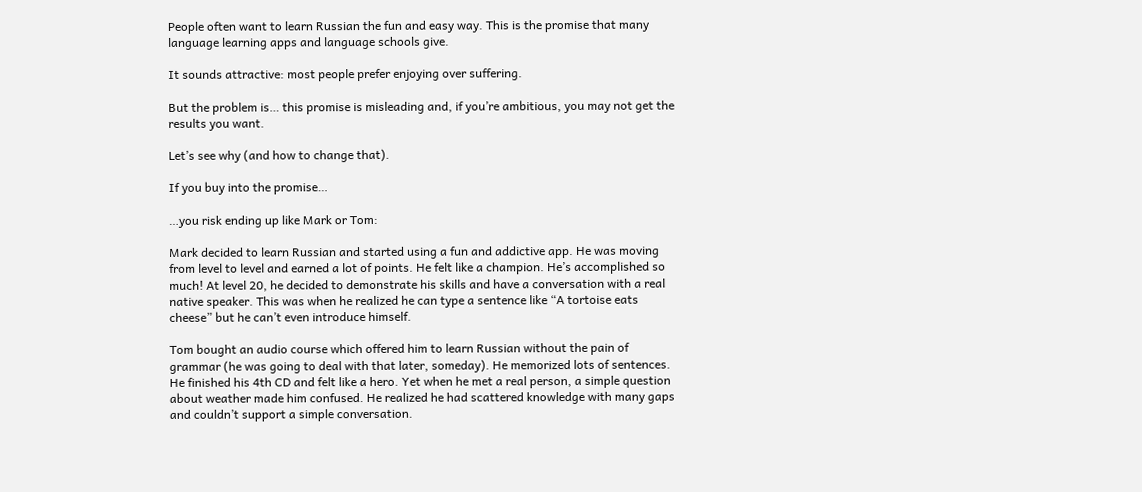People often want to learn Russian the fun and easy way. This is the promise that many language learning apps and language schools give.

It sounds attractive: most people prefer enjoying over suffering.

But the problem is… this promise is misleading and, if you’re ambitious, you may not get the results you want.

Let’s see why (and how to change that).

If you buy into the promise…

…you risk ending up like Mark or Tom:

Mark decided to learn Russian and started using a fun and addictive app. He was moving from level to level and earned a lot of points. He felt like a champion. He’s accomplished so much! At level 20, he decided to demonstrate his skills and have a conversation with a real native speaker. This was when he realized he can type a sentence like “A tortoise eats cheese” but he can’t even introduce himself.

Tom bought an audio course which offered him to learn Russian without the pain of grammar (he was going to deal with that later, someday). He memorized lots of sentences. He finished his 4th CD and felt like a hero. Yet when he met a real person, a simple question about weather made him confused. He realized he had scattered knowledge with many gaps and couldn’t support a simple conversation.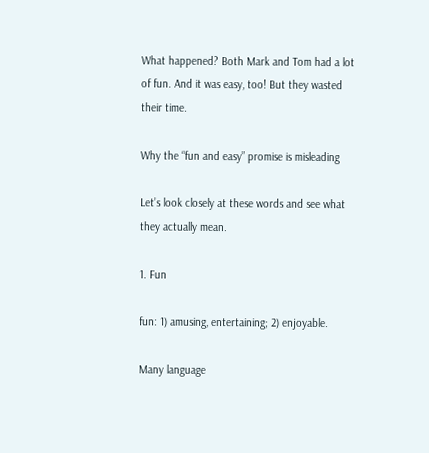What happened? Both Mark and Tom had a lot of fun. And it was easy, too! But they wasted their time.

Why the “fun and easy” promise is misleading

Let’s look closely at these words and see what they actually mean.

1. Fun

fun: 1) amusing, entertaining; 2) enjoyable.

Many language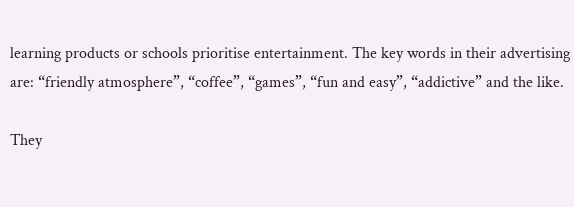learning products or schools prioritise entertainment. The key words in their advertising are: “friendly atmosphere”, “coffee”, “games”, “fun and easy”, “addictive” and the like.

They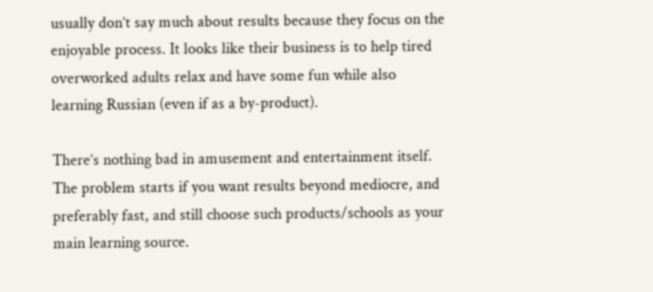usually don’t say much about results because they focus on the enjoyable process. It looks like their business is to help tired overworked adults relax and have some fun while also learning Russian (even if as a by-product).

There’s nothing bad in amusement and entertainment itself. The problem starts if you want results beyond mediocre, and preferably fast, and still choose such products/schools as your main learning source.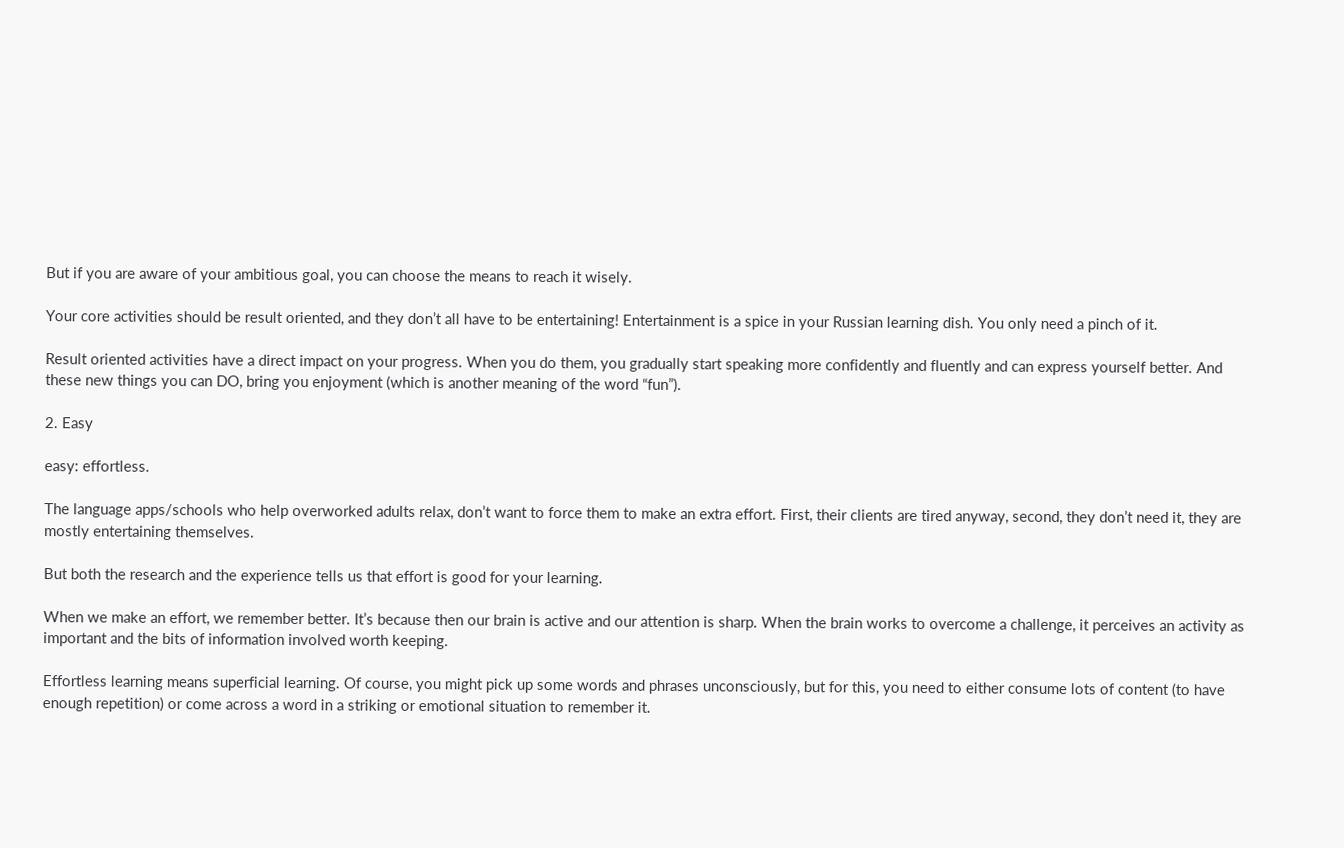But if you are aware of your ambitious goal, you can choose the means to reach it wisely.

Your core activities should be result oriented, and they don’t all have to be entertaining! Entertainment is a spice in your Russian learning dish. You only need a pinch of it.

Result oriented activities have a direct impact on your progress. When you do them, you gradually start speaking more confidently and fluently and can express yourself better. And these new things you can DO, bring you enjoyment (which is another meaning of the word “fun”).

2. Easy

easy: effortless.

The language apps/schools who help overworked adults relax, don’t want to force them to make an extra effort. First, their clients are tired anyway, second, they don’t need it, they are mostly entertaining themselves.

But both the research and the experience tells us that effort is good for your learning.

When we make an effort, we remember better. It’s because then our brain is active and our attention is sharp. When the brain works to overcome a challenge, it perceives an activity as important and the bits of information involved worth keeping.

Effortless learning means superficial learning. Of course, you might pick up some words and phrases unconsciously, but for this, you need to either consume lots of content (to have enough repetition) or come across a word in a striking or emotional situation to remember it.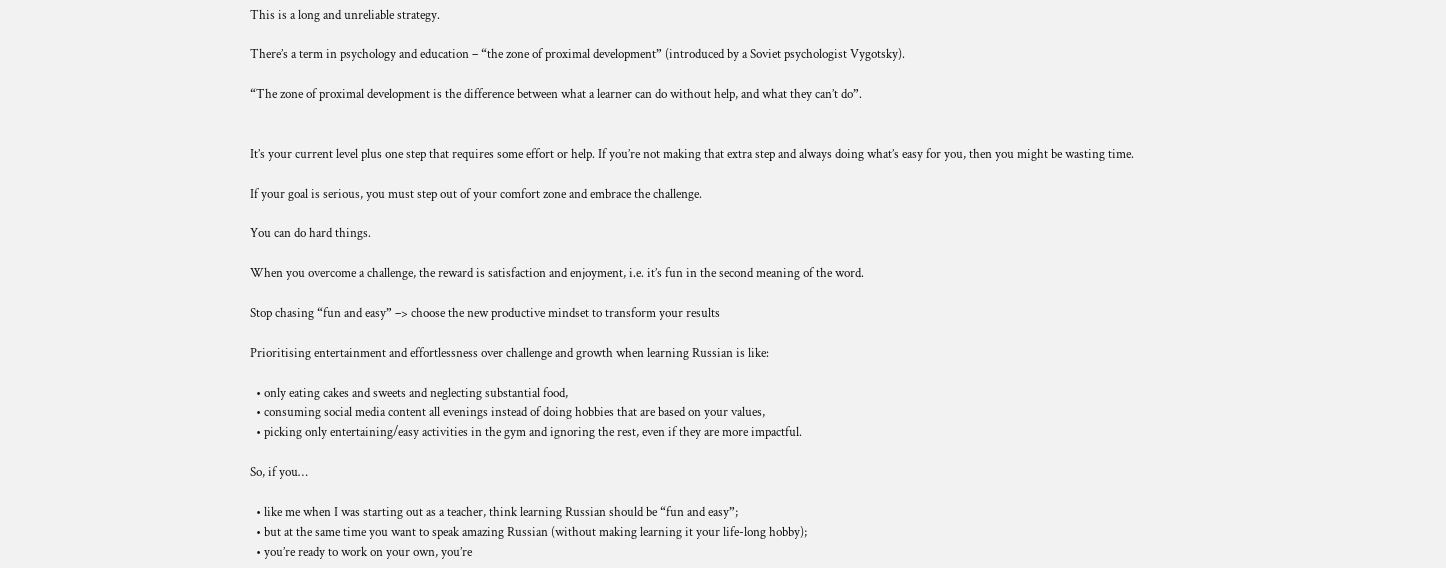This is a long and unreliable strategy.

There’s a term in psychology and education – “the zone of proximal development” (introduced by a Soviet psychologist Vygotsky).

“The zone of proximal development is the difference between what a learner can do without help, and what they can’t do”.


It’s your current level plus one step that requires some effort or help. If you’re not making that extra step and always doing what’s easy for you, then you might be wasting time.

If your goal is serious, you must step out of your comfort zone and embrace the challenge.

You can do hard things.

When you overcome a challenge, the reward is satisfaction and enjoyment, i.e. it’s fun in the second meaning of the word.

Stop chasing “fun and easy” –> choose the new productive mindset to transform your results

Prioritising entertainment and effortlessness over challenge and growth when learning Russian is like:

  • only eating cakes and sweets and neglecting substantial food,
  • consuming social media content all evenings instead of doing hobbies that are based on your values,
  • picking only entertaining/easy activities in the gym and ignoring the rest, even if they are more impactful.

So, if you…

  • like me when I was starting out as a teacher, think learning Russian should be “fun and easy”;
  • but at the same time you want to speak amazing Russian (without making learning it your life-long hobby);
  • you’re ready to work on your own, you’re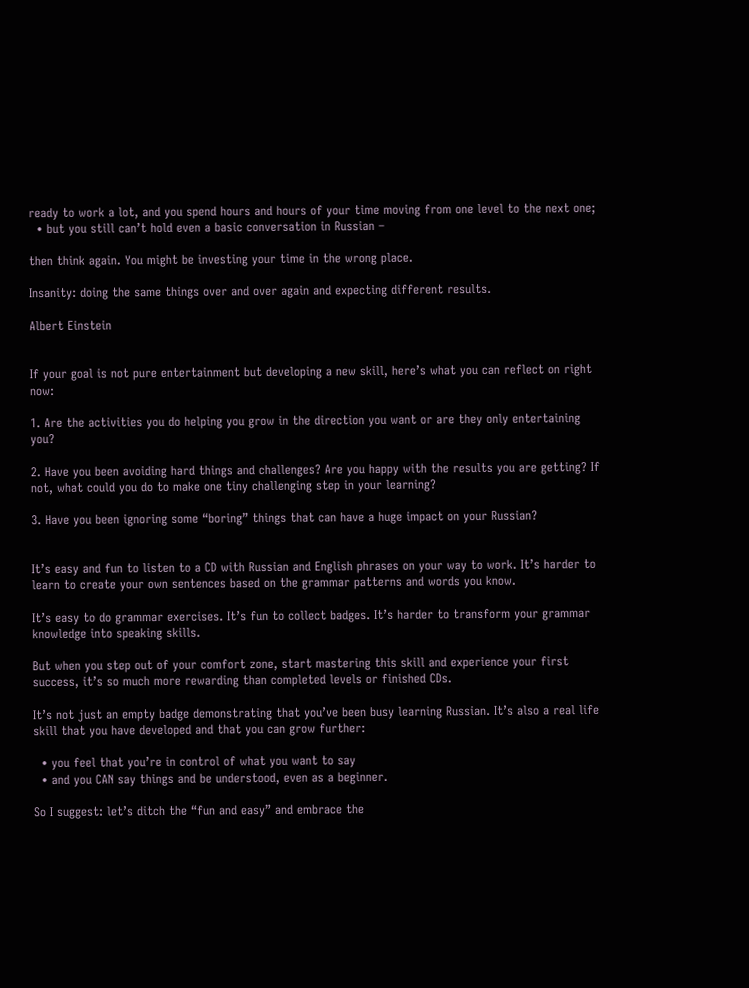ready to work a lot, and you spend hours and hours of your time moving from one level to the next one;
  • but you still can’t hold even a basic conversation in Russian –

then think again. You might be investing your time in the wrong place.

Insanity: doing the same things over and over again and expecting different results.

Albert Einstein


If your goal is not pure entertainment but developing a new skill, here’s what you can reflect on right now:

1. Are the activities you do helping you grow in the direction you want or are they only entertaining you?

2. Have you been avoiding hard things and challenges? Are you happy with the results you are getting? If not, what could you do to make one tiny challenging step in your learning?

3. Have you been ignoring some “boring” things that can have a huge impact on your Russian?


It’s easy and fun to listen to a CD with Russian and English phrases on your way to work. It’s harder to learn to create your own sentences based on the grammar patterns and words you know.

It’s easy to do grammar exercises. It’s fun to collect badges. It’s harder to transform your grammar knowledge into speaking skills.

But when you step out of your comfort zone, start mastering this skill and experience your first success, it’s so much more rewarding than completed levels or finished CDs.

It’s not just an empty badge demonstrating that you’ve been busy learning Russian. It’s also a real life skill that you have developed and that you can grow further:

  • you feel that you’re in control of what you want to say
  • and you CAN say things and be understood, even as a beginner.

So I suggest: let’s ditch the “fun and easy” and embrace the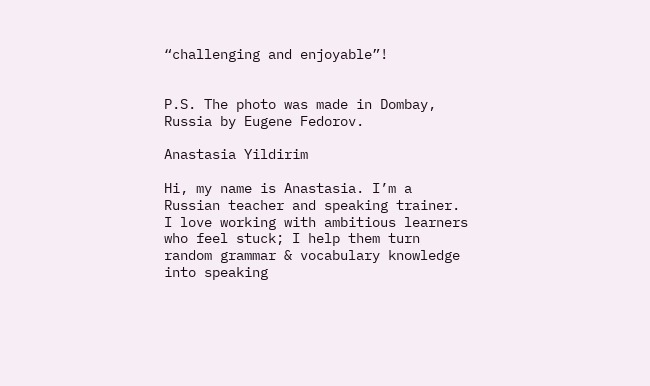“challenging and enjoyable”!


P.S. The photo was made in Dombay, Russia by Eugene Fedorov.

Anastasia Yildirim

Hi, my name is Anastasia. I’m a Russian teacher and speaking trainer. I love working with ambitious learners who feel stuck; I help them turn random grammar & vocabulary knowledge into speaking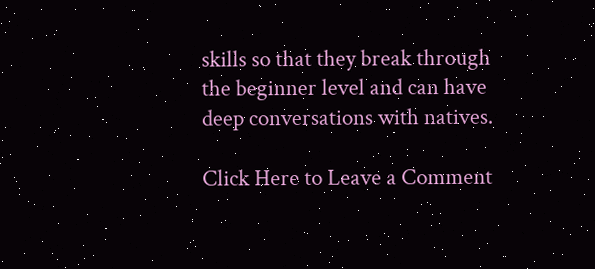skills so that they break through the beginner level and can have deep conversations with natives.

Click Here to Leave a Comment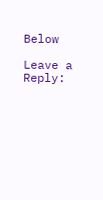Below

Leave a Reply: